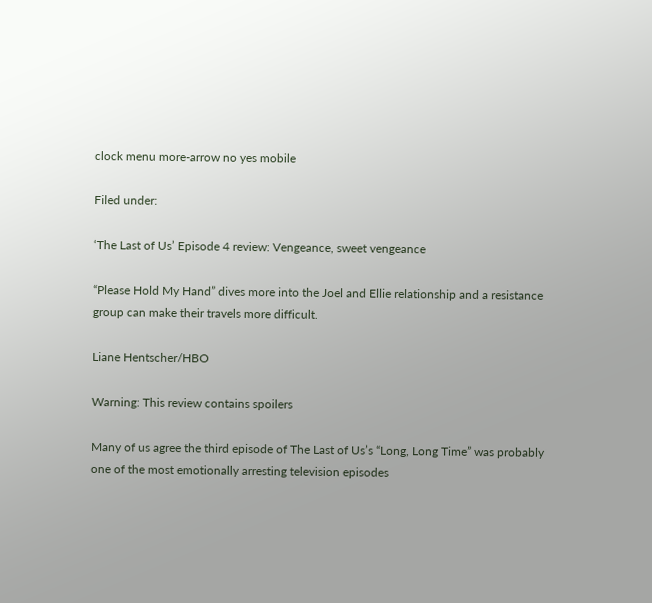clock menu more-arrow no yes mobile

Filed under:

‘The Last of Us’ Episode 4 review: Vengeance, sweet vengeance

“Please Hold My Hand” dives more into the Joel and Ellie relationship and a resistance group can make their travels more difficult.

Liane Hentscher/HBO

Warning: This review contains spoilers

Many of us agree the third episode of The Last of Us’s “Long, Long Time” was probably one of the most emotionally arresting television episodes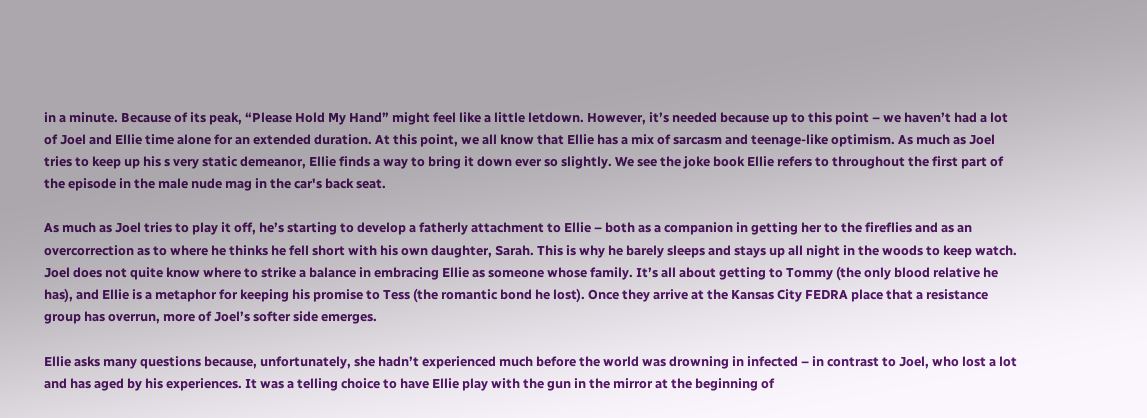in a minute. Because of its peak, “Please Hold My Hand” might feel like a little letdown. However, it’s needed because up to this point – we haven’t had a lot of Joel and Ellie time alone for an extended duration. At this point, we all know that Ellie has a mix of sarcasm and teenage-like optimism. As much as Joel tries to keep up his s very static demeanor, Ellie finds a way to bring it down ever so slightly. We see the joke book Ellie refers to throughout the first part of the episode in the male nude mag in the car's back seat.

As much as Joel tries to play it off, he’s starting to develop a fatherly attachment to Ellie – both as a companion in getting her to the fireflies and as an overcorrection as to where he thinks he fell short with his own daughter, Sarah. This is why he barely sleeps and stays up all night in the woods to keep watch. Joel does not quite know where to strike a balance in embracing Ellie as someone whose family. It’s all about getting to Tommy (the only blood relative he has), and Ellie is a metaphor for keeping his promise to Tess (the romantic bond he lost). Once they arrive at the Kansas City FEDRA place that a resistance group has overrun, more of Joel’s softer side emerges.

Ellie asks many questions because, unfortunately, she hadn’t experienced much before the world was drowning in infected – in contrast to Joel, who lost a lot and has aged by his experiences. It was a telling choice to have Ellie play with the gun in the mirror at the beginning of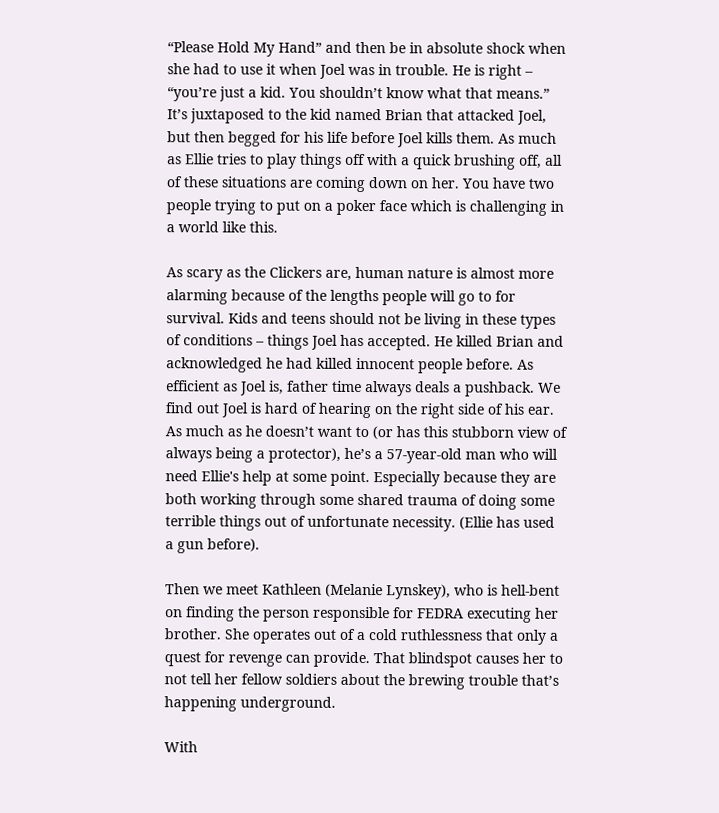“Please Hold My Hand” and then be in absolute shock when she had to use it when Joel was in trouble. He is right – “you’re just a kid. You shouldn’t know what that means.” It’s juxtaposed to the kid named Brian that attacked Joel, but then begged for his life before Joel kills them. As much as Ellie tries to play things off with a quick brushing off, all of these situations are coming down on her. You have two people trying to put on a poker face which is challenging in a world like this.

As scary as the Clickers are, human nature is almost more alarming because of the lengths people will go to for survival. Kids and teens should not be living in these types of conditions – things Joel has accepted. He killed Brian and acknowledged he had killed innocent people before. As efficient as Joel is, father time always deals a pushback. We find out Joel is hard of hearing on the right side of his ear. As much as he doesn’t want to (or has this stubborn view of always being a protector), he’s a 57-year-old man who will need Ellie's help at some point. Especially because they are both working through some shared trauma of doing some terrible things out of unfortunate necessity. (Ellie has used a gun before).

Then we meet Kathleen (Melanie Lynskey), who is hell-bent on finding the person responsible for FEDRA executing her brother. She operates out of a cold ruthlessness that only a quest for revenge can provide. That blindspot causes her to not tell her fellow soldiers about the brewing trouble that’s happening underground.

With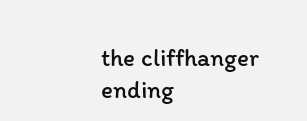the cliffhanger ending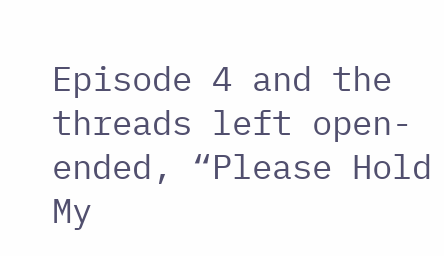Episode 4 and the threads left open-ended, “Please Hold My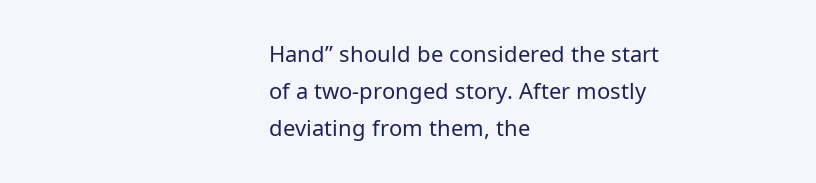Hand” should be considered the start of a two-pronged story. After mostly deviating from them, the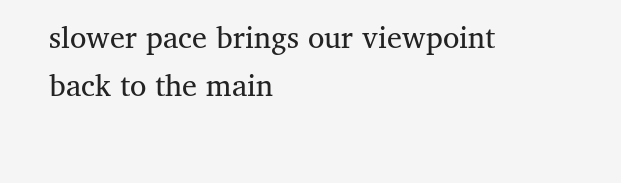slower pace brings our viewpoint back to the main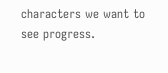characters we want to see progress.